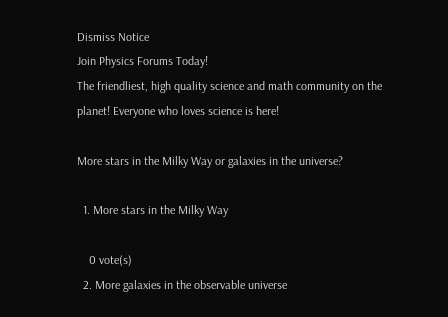Dismiss Notice
Join Physics Forums Today!
The friendliest, high quality science and math community on the planet! Everyone who loves science is here!

More stars in the Milky Way or galaxies in the universe?

  1. More stars in the Milky Way

    0 vote(s)
  2. More galaxies in the observable universe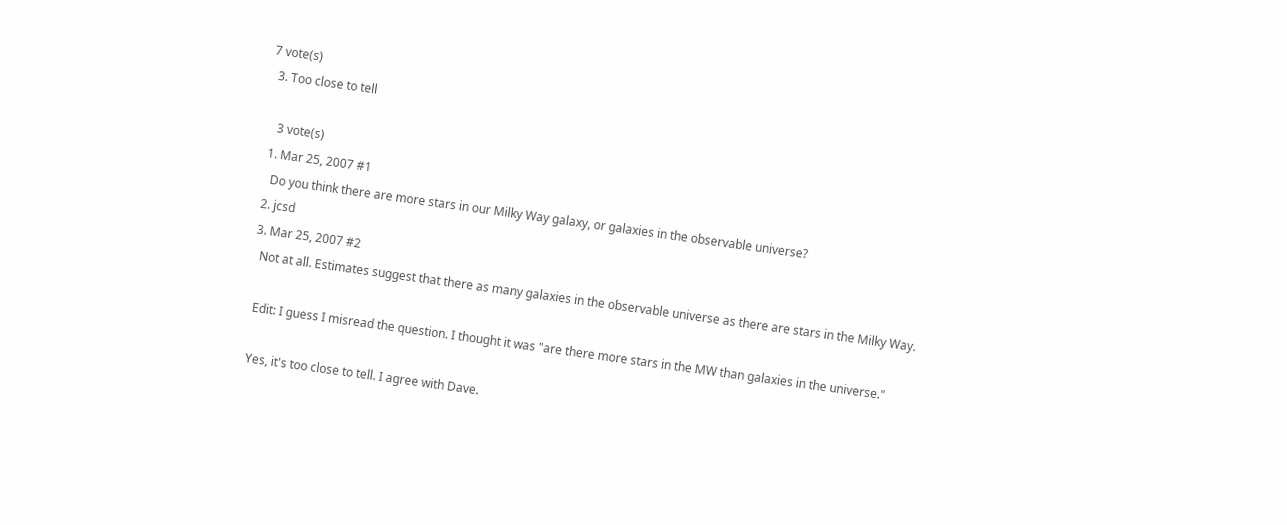7 vote(s)
  3. Too close to tell

    3 vote(s)
  1. Mar 25, 2007 #1
    Do you think there are more stars in our Milky Way galaxy, or galaxies in the observable universe?
  2. jcsd
  3. Mar 25, 2007 #2
    Not at all. Estimates suggest that there as many galaxies in the observable universe as there are stars in the Milky Way.

    Edit: I guess I misread the question. I thought it was "are there more stars in the MW than galaxies in the universe."

    Yes, it's too close to tell. I agree with Dave.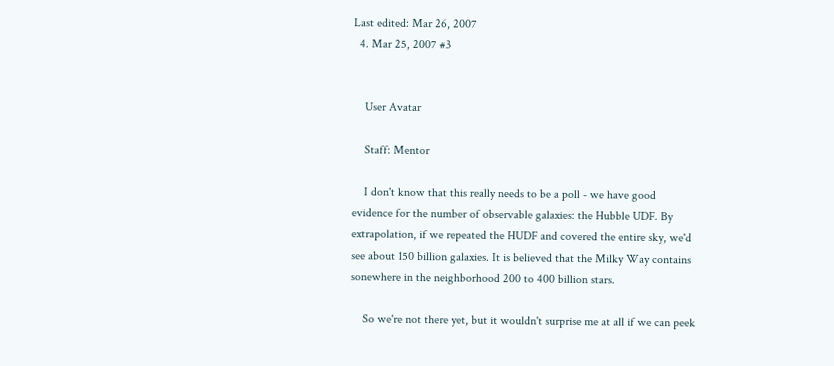Last edited: Mar 26, 2007
  4. Mar 25, 2007 #3


    User Avatar

    Staff: Mentor

    I don't know that this really needs to be a poll - we have good evidence for the number of observable galaxies: the Hubble UDF. By extrapolation, if we repeated the HUDF and covered the entire sky, we'd see about 150 billion galaxies. It is believed that the Milky Way contains sonewhere in the neighborhood 200 to 400 billion stars.

    So we're not there yet, but it wouldn't surprise me at all if we can peek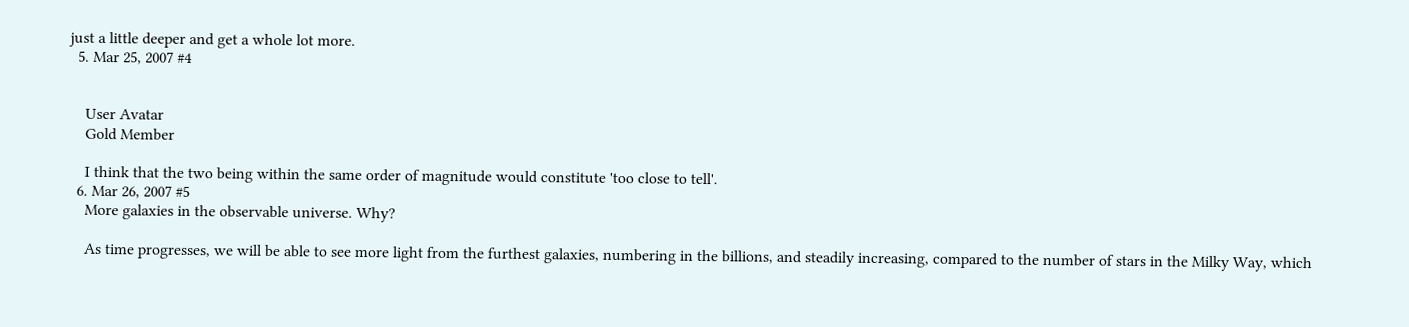just a little deeper and get a whole lot more.
  5. Mar 25, 2007 #4


    User Avatar
    Gold Member

    I think that the two being within the same order of magnitude would constitute 'too close to tell'.
  6. Mar 26, 2007 #5
    More galaxies in the observable universe. Why?

    As time progresses, we will be able to see more light from the furthest galaxies, numbering in the billions, and steadily increasing, compared to the number of stars in the Milky Way, which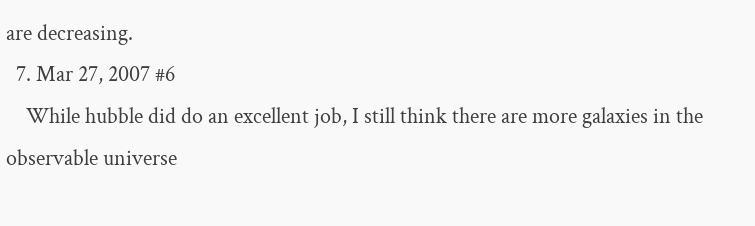are decreasing.
  7. Mar 27, 2007 #6
    While hubble did do an excellent job, I still think there are more galaxies in the observable universe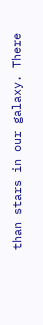than stars in our galaxy. There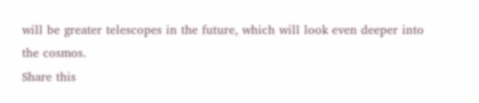will be greater telescopes in the future, which will look even deeper into the cosmos.
Share this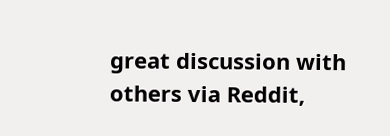great discussion with others via Reddit,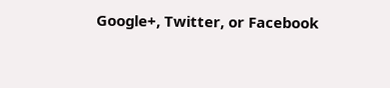Google+, Twitter, or Facebook